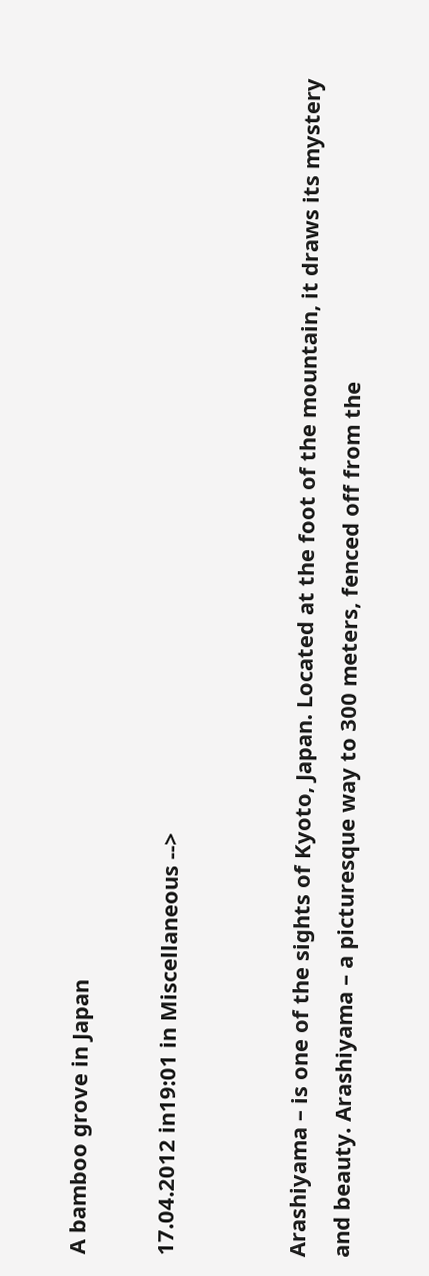A bamboo grove in Japan

17.04.2012 in19:01 in Miscellaneous -->


Arashiyama – is one of the sights of Kyoto, Japan. Located at the foot of the mountain, it draws its mystery and beauty. Arashiyama – a picturesque way to 300 meters, fenced off from the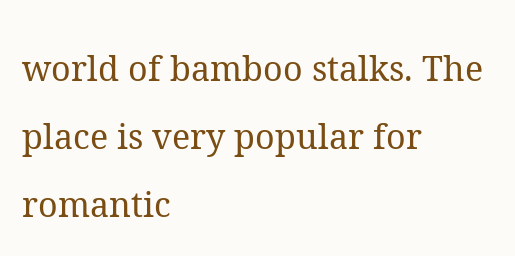world of bamboo stalks. The place is very popular for romantic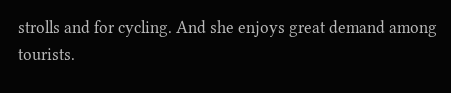strolls and for cycling. And she enjoys great demand among tourists.